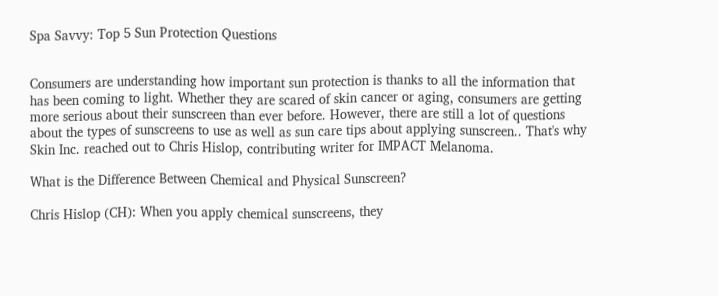Spa Savvy: Top 5 Sun Protection Questions


Consumers are understanding how important sun protection is thanks to all the information that has been coming to light. Whether they are scared of skin cancer or aging, consumers are getting more serious about their sunscreen than ever before. However, there are still a lot of questions about the types of sunscreens to use as well as sun care tips about applying sunscreen.. That's why Skin Inc. reached out to Chris Hislop, contributing writer for IMPACT Melanoma.

What is the Difference Between Chemical and Physical Sunscreen?

Chris Hislop (CH): When you apply chemical sunscreens, they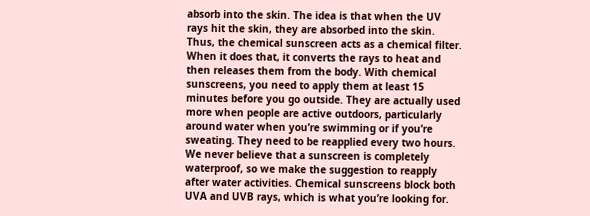absorb into the skin. The idea is that when the UV rays hit the skin, they are absorbed into the skin. Thus, the chemical sunscreen acts as a chemical filter. When it does that, it converts the rays to heat and then releases them from the body. With chemical sunscreens, you need to apply them at least 15 minutes before you go outside. They are actually used more when people are active outdoors, particularly around water when you’re swimming or if you’re sweating. They need to be reapplied every two hours. We never believe that a sunscreen is completely waterproof, so we make the suggestion to reapply after water activities. Chemical sunscreens block both UVA and UVB rays, which is what you’re looking for.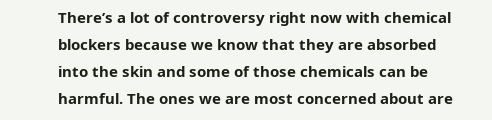There’s a lot of controversy right now with chemical blockers because we know that they are absorbed into the skin and some of those chemicals can be harmful. The ones we are most concerned about are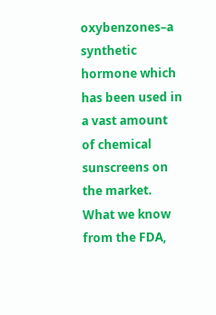oxybenzones–a synthetic hormone which has been used in a vast amount of chemical sunscreens on the market. What we know from the FDA,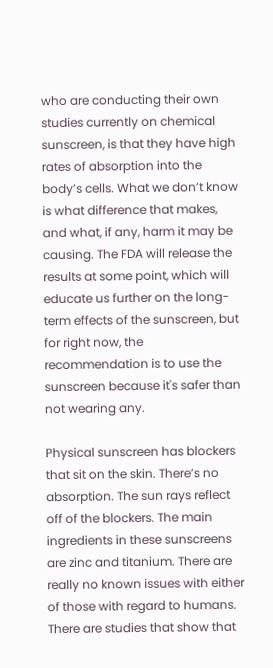who are conducting their own studies currently on chemical sunscreen, is that they have high rates of absorption into the body’s cells. What we don’t know is what difference that makes, and what, if any, harm it may be causing. The FDA will release the results at some point, which will educate us further on the long-term effects of the sunscreen, but for right now, the recommendation is to use the sunscreen because it's safer than not wearing any.

Physical sunscreen has blockers that sit on the skin. There’s no absorption. The sun rays reflect off of the blockers. The main ingredients in these sunscreens are zinc and titanium. There are really no known issues with either of those with regard to humans. There are studies that show that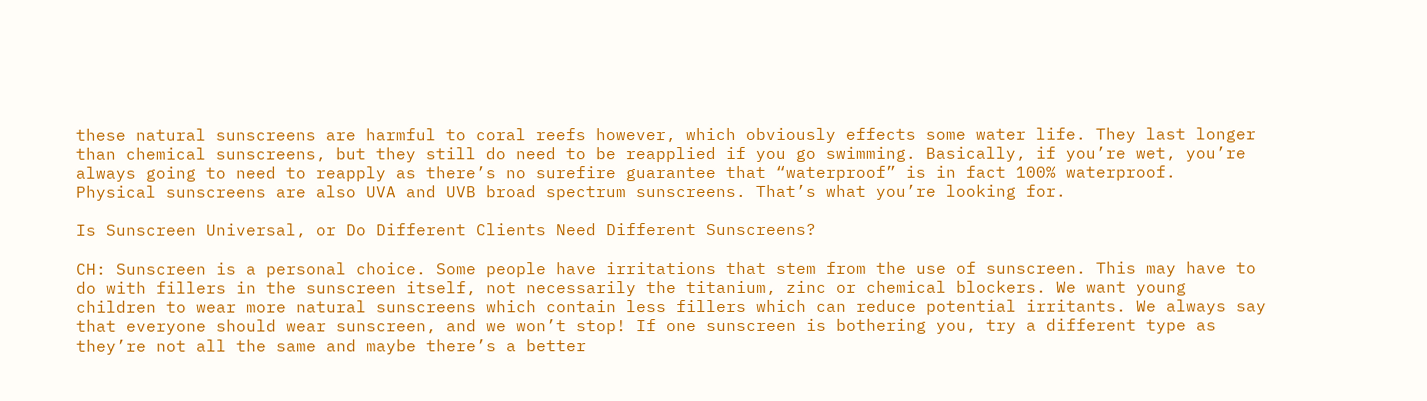these natural sunscreens are harmful to coral reefs however, which obviously effects some water life. They last longer than chemical sunscreens, but they still do need to be reapplied if you go swimming. Basically, if you’re wet, you’re always going to need to reapply as there’s no surefire guarantee that “waterproof” is in fact 100% waterproof.  Physical sunscreens are also UVA and UVB broad spectrum sunscreens. That’s what you’re looking for.

Is Sunscreen Universal, or Do Different Clients Need Different Sunscreens?

CH: Sunscreen is a personal choice. Some people have irritations that stem from the use of sunscreen. This may have to do with fillers in the sunscreen itself, not necessarily the titanium, zinc or chemical blockers. We want young children to wear more natural sunscreens which contain less fillers which can reduce potential irritants. We always say that everyone should wear sunscreen, and we won’t stop! If one sunscreen is bothering you, try a different type as they’re not all the same and maybe there’s a better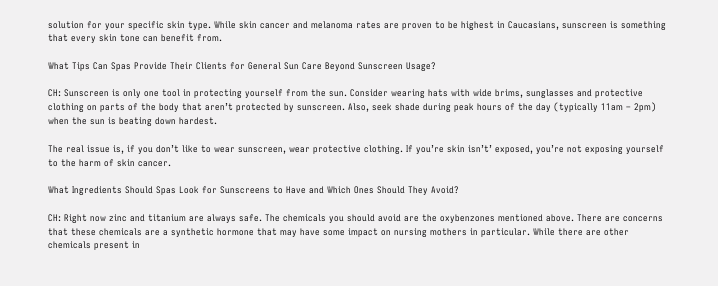solution for your specific skin type. While skin cancer and melanoma rates are proven to be highest in Caucasians, sunscreen is something that every skin tone can benefit from.

What Tips Can Spas Provide Their Clients for General Sun Care Beyond Sunscreen Usage?

CH: Sunscreen is only one tool in protecting yourself from the sun. Consider wearing hats with wide brims, sunglasses and protective clothing on parts of the body that aren’t protected by sunscreen. Also, seek shade during peak hours of the day (typically 11am – 2pm) when the sun is beating down hardest.

The real issue is, if you don’t like to wear sunscreen, wear protective clothing. If you’re skin isn’t’ exposed, you’re not exposing yourself to the harm of skin cancer.

What Ingredients Should Spas Look for Sunscreens to Have and Which Ones Should They Avoid?

CH: Right now zinc and titanium are always safe. The chemicals you should avoid are the oxybenzones mentioned above. There are concerns that these chemicals are a synthetic hormone that may have some impact on nursing mothers in particular. While there are other chemicals present in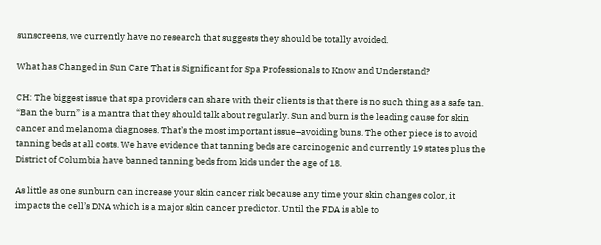sunscreens, we currently have no research that suggests they should be totally avoided.

What has Changed in Sun Care That is Significant for Spa Professionals to Know and Understand?

CH: The biggest issue that spa providers can share with their clients is that there is no such thing as a safe tan. “Ban the burn” is a mantra that they should talk about regularly. Sun and burn is the leading cause for skin cancer and melanoma diagnoses. That’s the most important issue–avoiding buns. The other piece is to avoid tanning beds at all costs. We have evidence that tanning beds are carcinogenic and currently 19 states plus the District of Columbia have banned tanning beds from kids under the age of 18.

As little as one sunburn can increase your skin cancer risk because any time your skin changes color, it impacts the cell’s DNA which is a major skin cancer predictor. Until the FDA is able to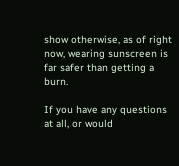show otherwise, as of right now, wearing sunscreen is far safer than getting a burn.

If you have any questions at all, or would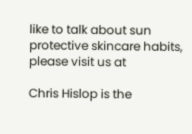like to talk about sun protective skincare habits, please visit us at

Chris Hislop is the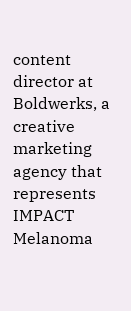content director at Boldwerks, a creative marketing agency that represents IMPACT Melanoma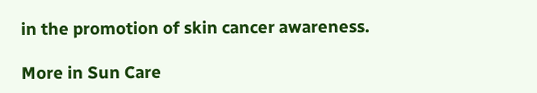in the promotion of skin cancer awareness.

More in Sun Care